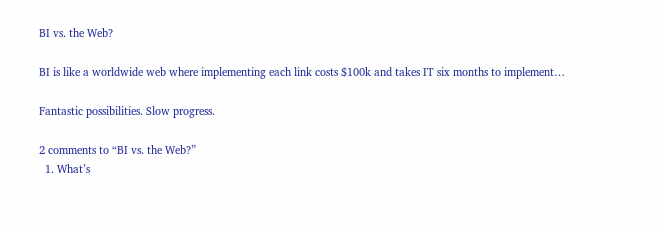BI vs. the Web?

BI is like a worldwide web where implementing each link costs $100k and takes IT six months to implement…

Fantastic possibilities. Slow progress.

2 comments to “BI vs. the Web?”
  1. What’s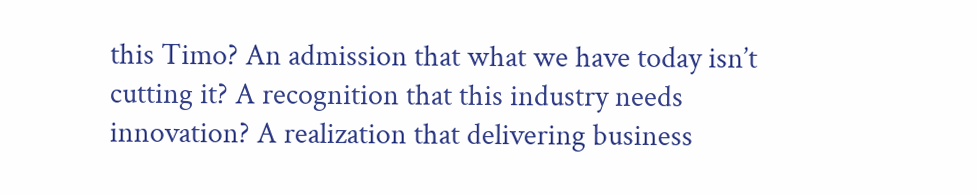this Timo? An admission that what we have today isn’t cutting it? A recognition that this industry needs innovation? A realization that delivering business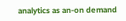analytics as an-on demand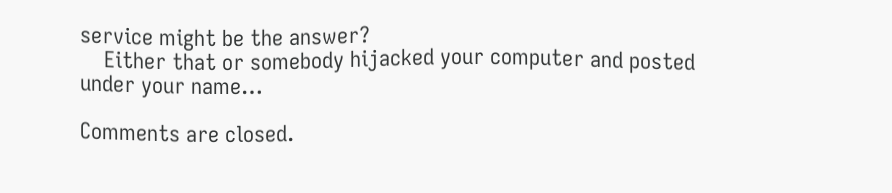service might be the answer?
    Either that or somebody hijacked your computer and posted under your name…

Comments are closed.